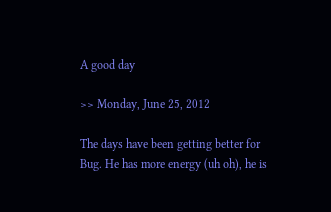A good day

>> Monday, June 25, 2012

The days have been getting better for Bug. He has more energy (uh oh), he is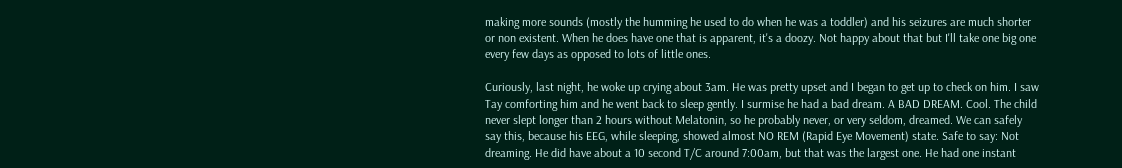making more sounds (mostly the humming he used to do when he was a toddler) and his seizures are much shorter or non existent. When he does have one that is apparent, it's a doozy. Not happy about that but I'll take one big one every few days as opposed to lots of little ones.

Curiously, last night, he woke up crying about 3am. He was pretty upset and I began to get up to check on him. I saw Tay comforting him and he went back to sleep gently. I surmise he had a bad dream. A BAD DREAM. Cool. The child never slept longer than 2 hours without Melatonin, so he probably never, or very seldom, dreamed. We can safely say this, because his EEG, while sleeping, showed almost NO REM (Rapid Eye Movement) state. Safe to say: Not dreaming. He did have about a 10 second T/C around 7:00am, but that was the largest one. He had one instant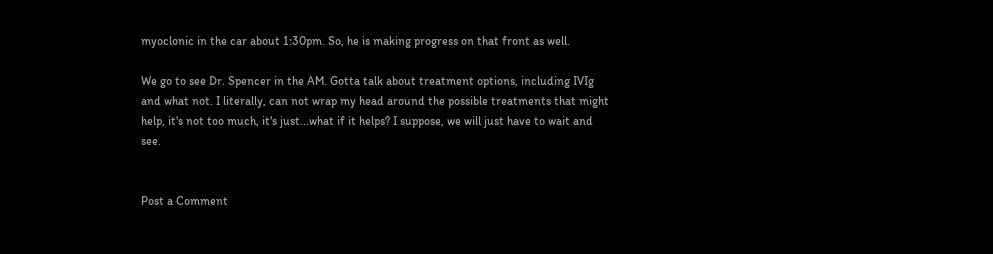myoclonic in the car about 1:30pm. So, he is making progress on that front as well.

We go to see Dr. Spencer in the AM. Gotta talk about treatment options, including IVIg and what not. I literally, can not wrap my head around the possible treatments that might help, it's not too much, it's just...what if it helps? I suppose, we will just have to wait and see.


Post a Comment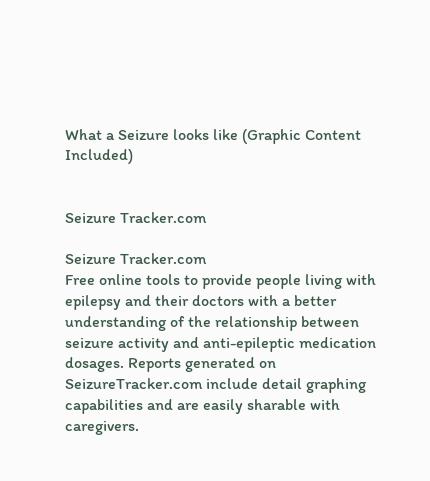What a Seizure looks like (Graphic Content Included)


Seizure Tracker.com

Seizure Tracker.com
Free online tools to provide people living with epilepsy and their doctors with a better understanding of the relationship between seizure activity and anti-epileptic medication dosages. Reports generated on SeizureTracker.com include detail graphing capabilities and are easily sharable with caregivers.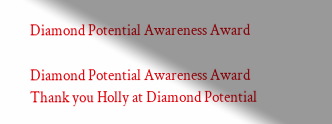Diamond Potential Awareness Award

Diamond Potential Awareness Award
Thank you Holly at Diamond Potential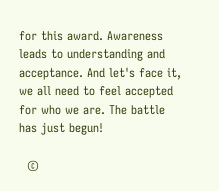for this award. Awareness leads to understanding and acceptance. And let's face it, we all need to feel accepted for who we are. The battle has just begun!

  ©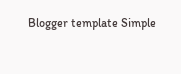Blogger template Simple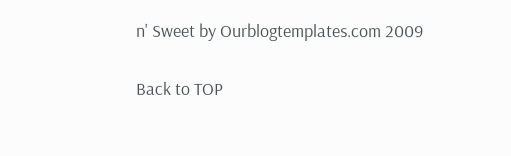n' Sweet by Ourblogtemplates.com 2009

Back to TOP